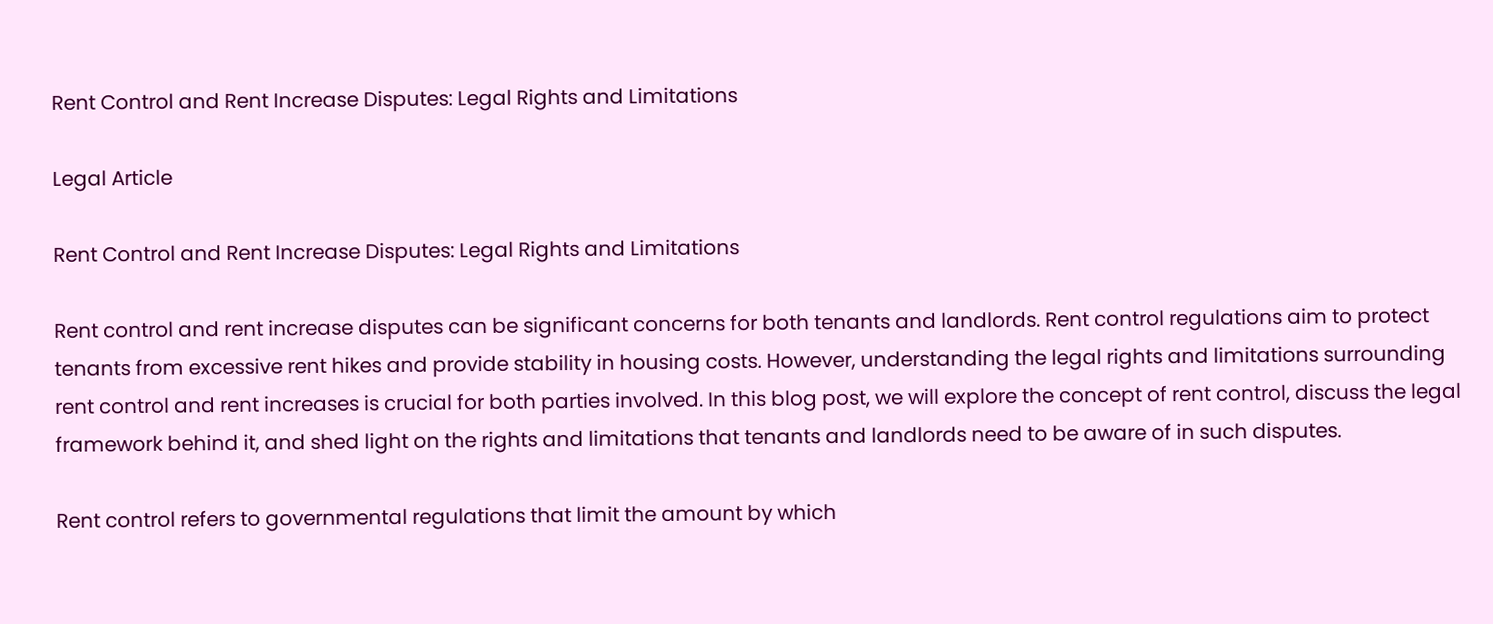Rent Control and Rent Increase Disputes: Legal Rights and Limitations

Legal Article

Rent Control and Rent Increase Disputes: Legal Rights and Limitations

Rent control and rent increase disputes can be significant concerns for both tenants and landlords. Rent control regulations aim to protect tenants from excessive rent hikes and provide stability in housing costs. However, understanding the legal rights and limitations surrounding rent control and rent increases is crucial for both parties involved. In this blog post, we will explore the concept of rent control, discuss the legal framework behind it, and shed light on the rights and limitations that tenants and landlords need to be aware of in such disputes.

Rent control refers to governmental regulations that limit the amount by which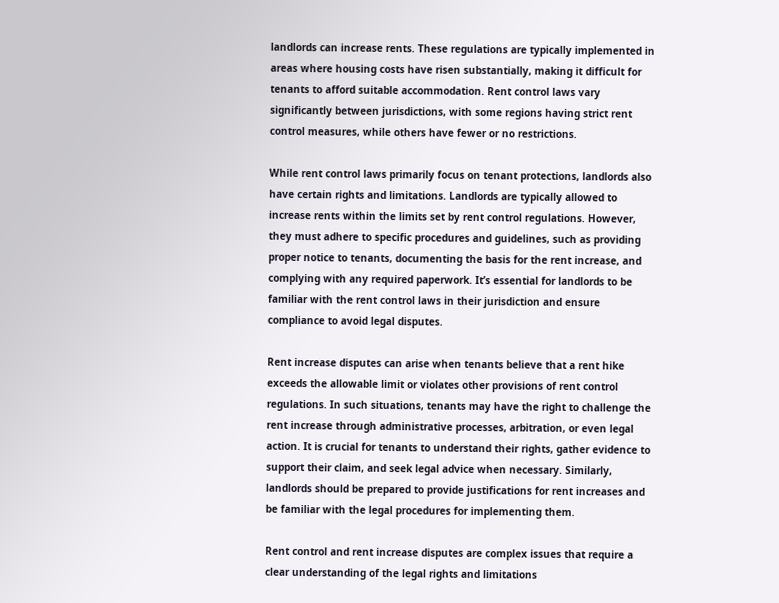landlords can increase rents. These regulations are typically implemented in areas where housing costs have risen substantially, making it difficult for tenants to afford suitable accommodation. Rent control laws vary significantly between jurisdictions, with some regions having strict rent control measures, while others have fewer or no restrictions.

While rent control laws primarily focus on tenant protections, landlords also have certain rights and limitations. Landlords are typically allowed to increase rents within the limits set by rent control regulations. However, they must adhere to specific procedures and guidelines, such as providing proper notice to tenants, documenting the basis for the rent increase, and complying with any required paperwork. It’s essential for landlords to be familiar with the rent control laws in their jurisdiction and ensure compliance to avoid legal disputes.

Rent increase disputes can arise when tenants believe that a rent hike exceeds the allowable limit or violates other provisions of rent control regulations. In such situations, tenants may have the right to challenge the rent increase through administrative processes, arbitration, or even legal action. It is crucial for tenants to understand their rights, gather evidence to support their claim, and seek legal advice when necessary. Similarly, landlords should be prepared to provide justifications for rent increases and be familiar with the legal procedures for implementing them.

Rent control and rent increase disputes are complex issues that require a clear understanding of the legal rights and limitations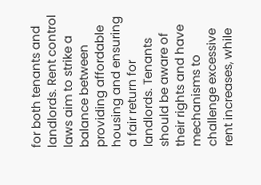for both tenants and landlords. Rent control laws aim to strike a balance between providing affordable housing and ensuring a fair return for landlords. Tenants should be aware of their rights and have mechanisms to challenge excessive rent increases, while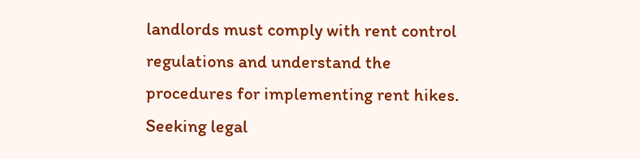landlords must comply with rent control regulations and understand the procedures for implementing rent hikes. Seeking legal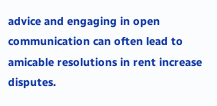advice and engaging in open communication can often lead to amicable resolutions in rent increase disputes.